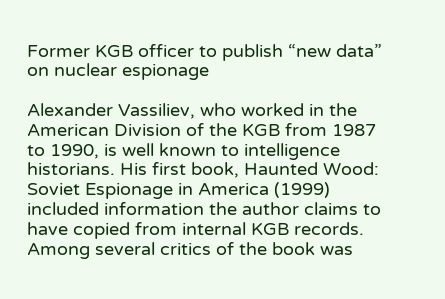Former KGB officer to publish “new data” on nuclear espionage

Alexander Vassiliev, who worked in the American Division of the KGB from 1987 to 1990, is well known to intelligence historians. His first book, Haunted Wood: Soviet Espionage in America (1999) included information the author claims to have copied from internal KGB records. Among several critics of the book was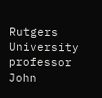Rutgers University professor John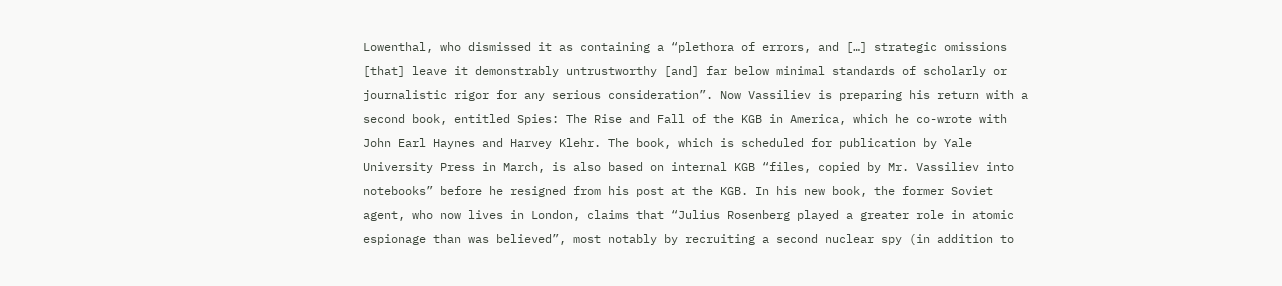Lowenthal, who dismissed it as containing a “plethora of errors, and […] strategic omissions [that] leave it demonstrably untrustworthy [and] far below minimal standards of scholarly or journalistic rigor for any serious consideration”. Now Vassiliev is preparing his return with a second book, entitled Spies: The Rise and Fall of the KGB in America, which he co-wrote with John Earl Haynes and Harvey Klehr. The book, which is scheduled for publication by Yale University Press in March, is also based on internal KGB “files, copied by Mr. Vassiliev into notebooks” before he resigned from his post at the KGB. In his new book, the former Soviet agent, who now lives in London, claims that “Julius Rosenberg played a greater role in atomic espionage than was believed”, most notably by recruiting a second nuclear spy (in addition to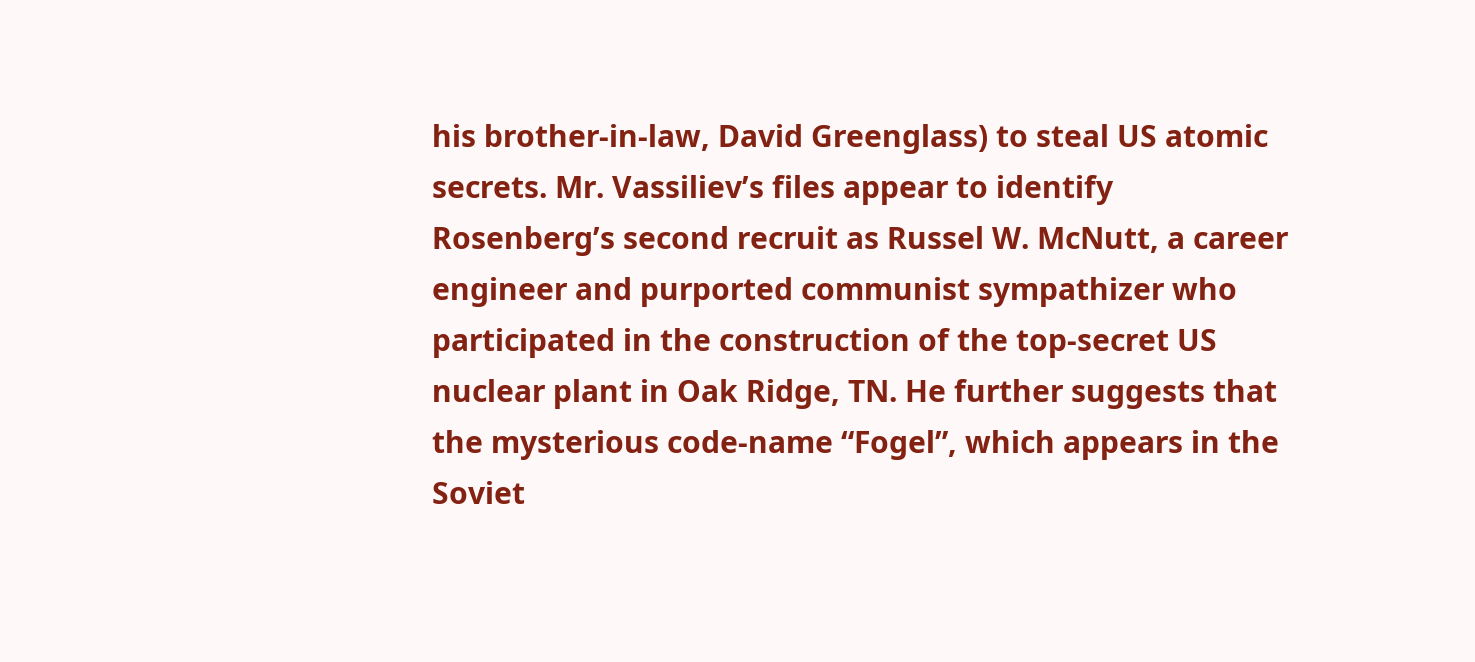his brother-in-law, David Greenglass) to steal US atomic secrets. Mr. Vassiliev’s files appear to identify Rosenberg’s second recruit as Russel W. McNutt, a career engineer and purported communist sympathizer who participated in the construction of the top-secret US nuclear plant in Oak Ridge, TN. He further suggests that the mysterious code-name “Fogel”, which appears in the Soviet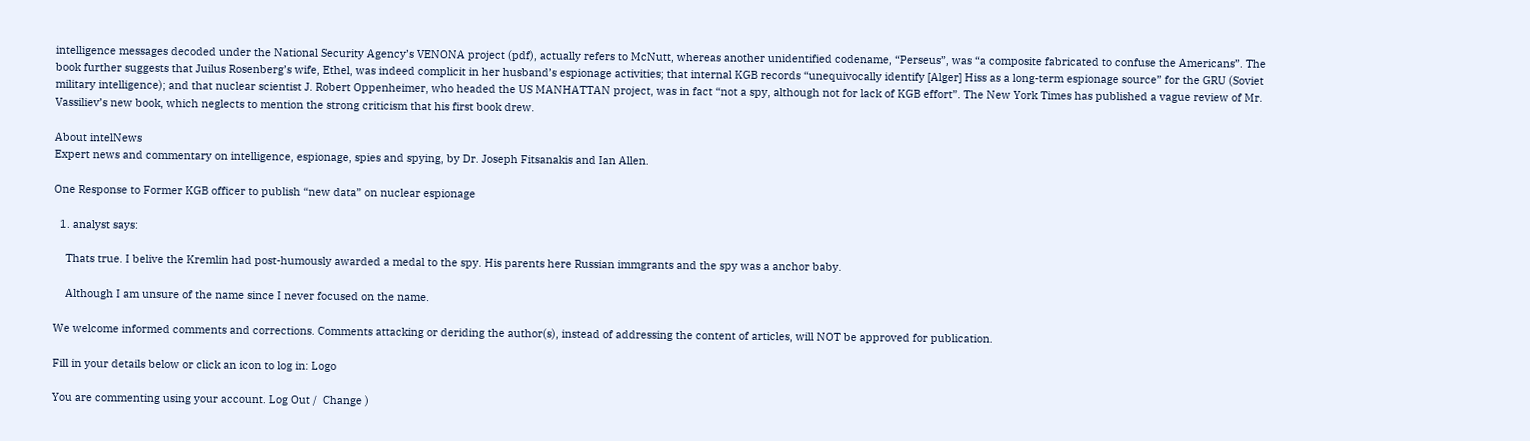intelligence messages decoded under the National Security Agency’s VENONA project (pdf), actually refers to McNutt, whereas another unidentified codename, “Perseus”, was “a composite fabricated to confuse the Americans”. The book further suggests that Juilus Rosenberg’s wife, Ethel, was indeed complicit in her husband’s espionage activities; that internal KGB records “unequivocally identify [Alger] Hiss as a long-term espionage source” for the GRU (Soviet military intelligence); and that nuclear scientist J. Robert Oppenheimer, who headed the US MANHATTAN project, was in fact “not a spy, although not for lack of KGB effort”. The New York Times has published a vague review of Mr. Vassiliev’s new book, which neglects to mention the strong criticism that his first book drew.

About intelNews
Expert news and commentary on intelligence, espionage, spies and spying, by Dr. Joseph Fitsanakis and Ian Allen.

One Response to Former KGB officer to publish “new data” on nuclear espionage

  1. analyst says:

    Thats true. I belive the Kremlin had post-humously awarded a medal to the spy. His parents here Russian immgrants and the spy was a anchor baby.

    Although I am unsure of the name since I never focused on the name.

We welcome informed comments and corrections. Comments attacking or deriding the author(s), instead of addressing the content of articles, will NOT be approved for publication.

Fill in your details below or click an icon to log in: Logo

You are commenting using your account. Log Out /  Change )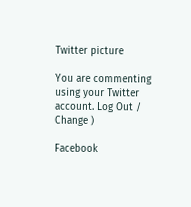Twitter picture

You are commenting using your Twitter account. Log Out /  Change )

Facebook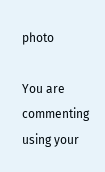photo

You are commenting using your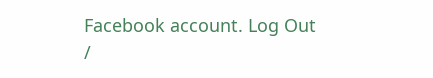Facebook account. Log Out /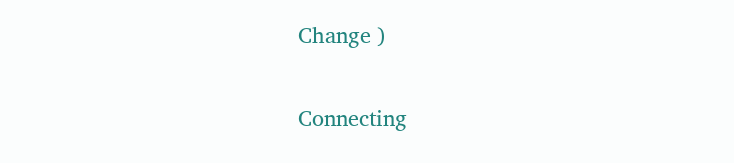Change )

Connecting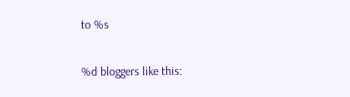to %s

%d bloggers like this: